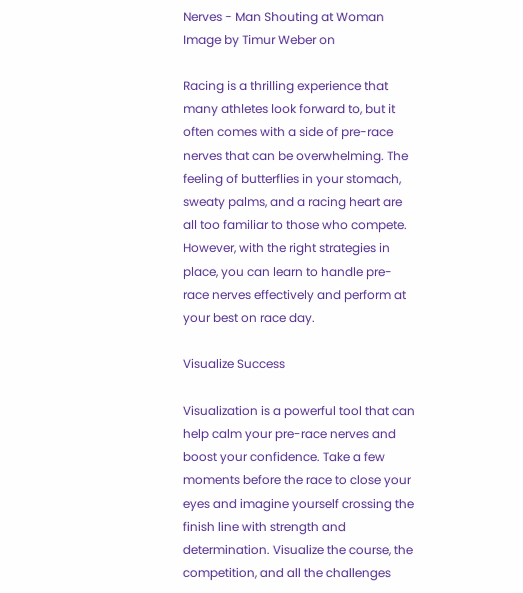Nerves - Man Shouting at Woman
Image by Timur Weber on

Racing is a thrilling experience that many athletes look forward to, but it often comes with a side of pre-race nerves that can be overwhelming. The feeling of butterflies in your stomach, sweaty palms, and a racing heart are all too familiar to those who compete. However, with the right strategies in place, you can learn to handle pre-race nerves effectively and perform at your best on race day.

Visualize Success

Visualization is a powerful tool that can help calm your pre-race nerves and boost your confidence. Take a few moments before the race to close your eyes and imagine yourself crossing the finish line with strength and determination. Visualize the course, the competition, and all the challenges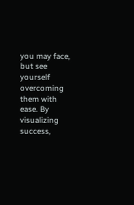you may face, but see yourself overcoming them with ease. By visualizing success,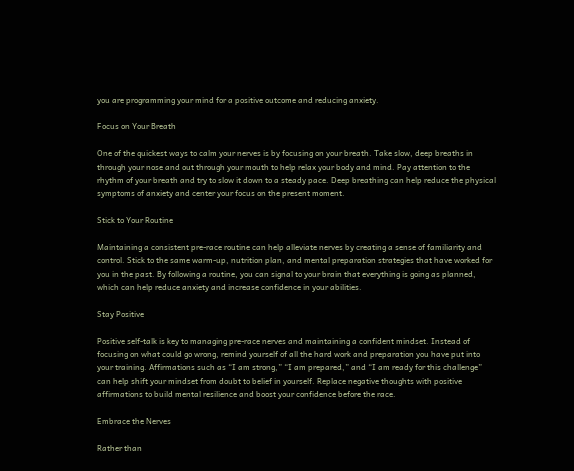you are programming your mind for a positive outcome and reducing anxiety.

Focus on Your Breath

One of the quickest ways to calm your nerves is by focusing on your breath. Take slow, deep breaths in through your nose and out through your mouth to help relax your body and mind. Pay attention to the rhythm of your breath and try to slow it down to a steady pace. Deep breathing can help reduce the physical symptoms of anxiety and center your focus on the present moment.

Stick to Your Routine

Maintaining a consistent pre-race routine can help alleviate nerves by creating a sense of familiarity and control. Stick to the same warm-up, nutrition plan, and mental preparation strategies that have worked for you in the past. By following a routine, you can signal to your brain that everything is going as planned, which can help reduce anxiety and increase confidence in your abilities.

Stay Positive

Positive self-talk is key to managing pre-race nerves and maintaining a confident mindset. Instead of focusing on what could go wrong, remind yourself of all the hard work and preparation you have put into your training. Affirmations such as “I am strong,” “I am prepared,” and “I am ready for this challenge” can help shift your mindset from doubt to belief in yourself. Replace negative thoughts with positive affirmations to build mental resilience and boost your confidence before the race.

Embrace the Nerves

Rather than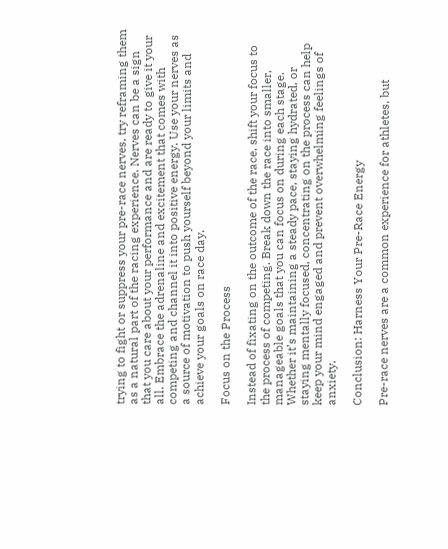trying to fight or suppress your pre-race nerves, try reframing them as a natural part of the racing experience. Nerves can be a sign that you care about your performance and are ready to give it your all. Embrace the adrenaline and excitement that comes with competing and channel it into positive energy. Use your nerves as a source of motivation to push yourself beyond your limits and achieve your goals on race day.

Focus on the Process

Instead of fixating on the outcome of the race, shift your focus to the process of competing. Break down the race into smaller, manageable goals that you can focus on during each stage. Whether it’s maintaining a steady pace, staying hydrated, or staying mentally focused, concentrating on the process can help keep your mind engaged and prevent overwhelming feelings of anxiety.

Conclusion: Harness Your Pre-Race Energy

Pre-race nerves are a common experience for athletes, but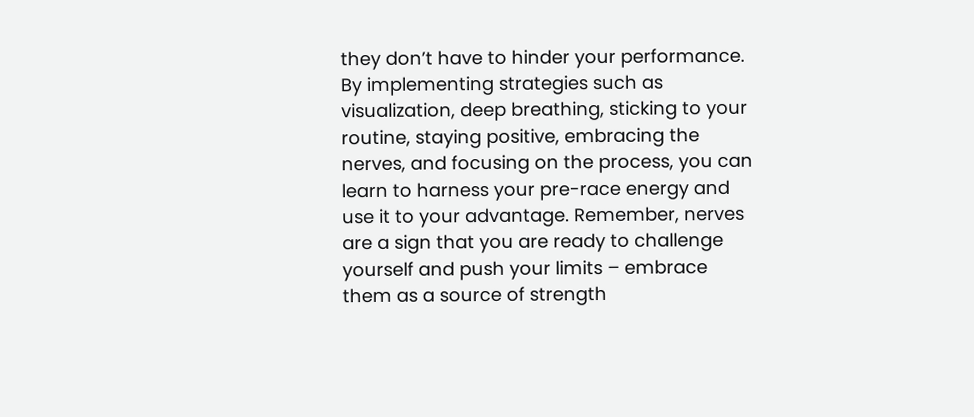they don’t have to hinder your performance. By implementing strategies such as visualization, deep breathing, sticking to your routine, staying positive, embracing the nerves, and focusing on the process, you can learn to harness your pre-race energy and use it to your advantage. Remember, nerves are a sign that you are ready to challenge yourself and push your limits – embrace them as a source of strength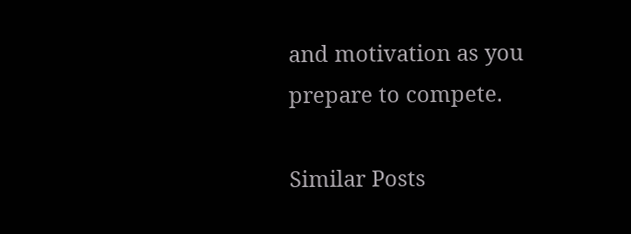and motivation as you prepare to compete.

Similar Posts